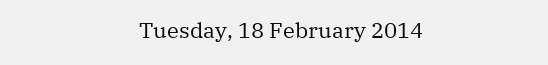Tuesday, 18 February 2014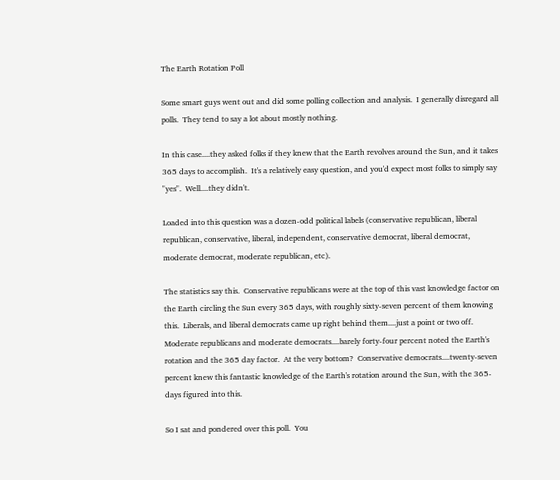The Earth Rotation Poll

Some smart guys went out and did some polling collection and analysis.  I generally disregard all polls.  They tend to say a lot about mostly nothing.

In this case....they asked folks if they knew that the Earth revolves around the Sun, and it takes 365 days to accomplish.  It's a relatively easy question, and you'd expect most folks to simply say "yes".  Well....they didn't.

Loaded into this question was a dozen-odd political labels (conservative republican, liberal republican, conservative, liberal, independent, conservative democrat, liberal democrat, moderate democrat, moderate republican, etc).

The statistics say this.  Conservative republicans were at the top of this vast knowledge factor on the Earth circling the Sun every 365 days, with roughly sixty-seven percent of them knowing this.  Liberals, and liberal democrats came up right behind them....just a point or two off.  Moderate republicans and moderate democrats....barely forty-four percent noted the Earth's rotation and the 365 day factor.  At the very bottom?  Conservative democrats....twenty-seven percent knew this fantastic knowledge of the Earth's rotation around the Sun, with the 365-days figured into this.

So I sat and pondered over this poll.  You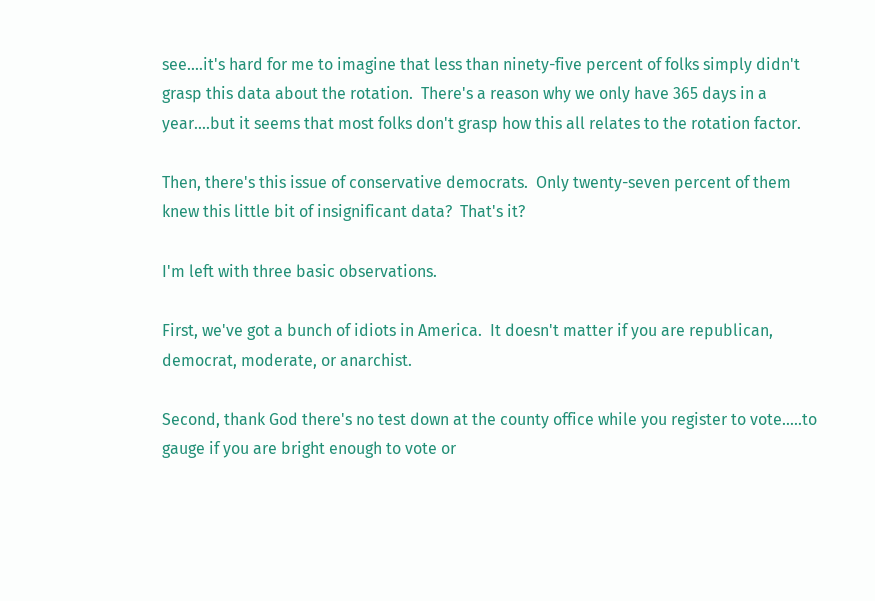see....it's hard for me to imagine that less than ninety-five percent of folks simply didn't grasp this data about the rotation.  There's a reason why we only have 365 days in a year....but it seems that most folks don't grasp how this all relates to the rotation factor.

Then, there's this issue of conservative democrats.  Only twenty-seven percent of them knew this little bit of insignificant data?  That's it?

I'm left with three basic observations.

First, we've got a bunch of idiots in America.  It doesn't matter if you are republican, democrat, moderate, or anarchist.

Second, thank God there's no test down at the county office while you register to vote.....to gauge if you are bright enough to vote or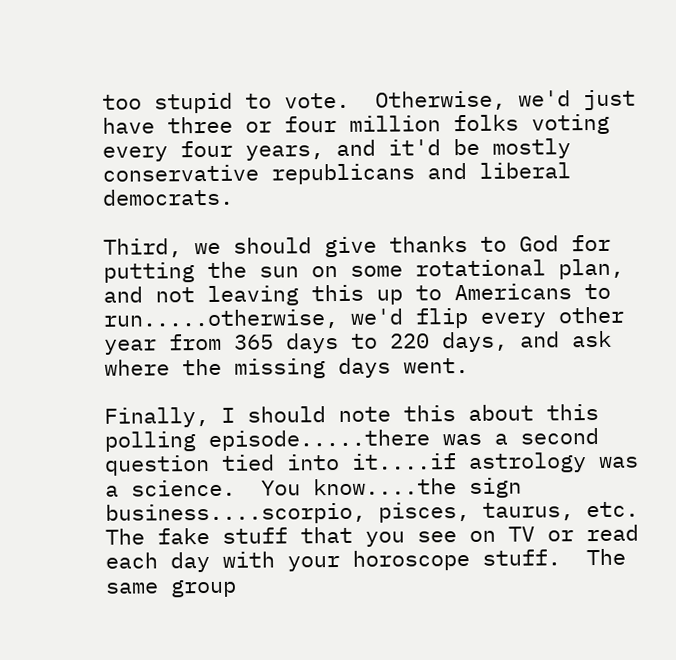too stupid to vote.  Otherwise, we'd just have three or four million folks voting every four years, and it'd be mostly conservative republicans and liberal democrats.

Third, we should give thanks to God for putting the sun on some rotational plan, and not leaving this up to Americans to run.....otherwise, we'd flip every other year from 365 days to 220 days, and ask where the missing days went.

Finally, I should note this about this polling episode.....there was a second question tied into it....if astrology was a science.  You know....the sign business....scorpio, pisces, taurus, etc.  The fake stuff that you see on TV or read each day with your horoscope stuff.  The same group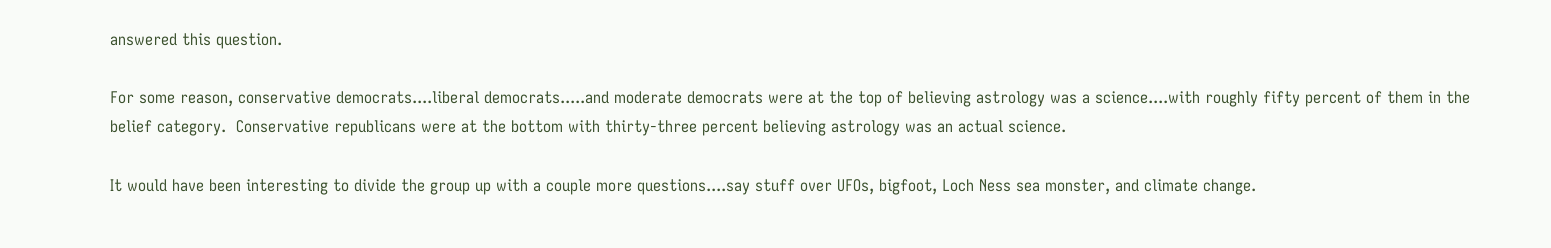answered this question.

For some reason, conservative democrats....liberal democrats.....and moderate democrats were at the top of believing astrology was a science....with roughly fifty percent of them in the belief category.  Conservative republicans were at the bottom with thirty-three percent believing astrology was an actual science.

It would have been interesting to divide the group up with a couple more questions....say stuff over UFOs, bigfoot, Loch Ness sea monster, and climate change.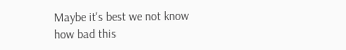Maybe it's best we not know how bad this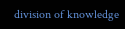division of knowledge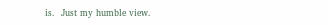is.  Just my humble view.